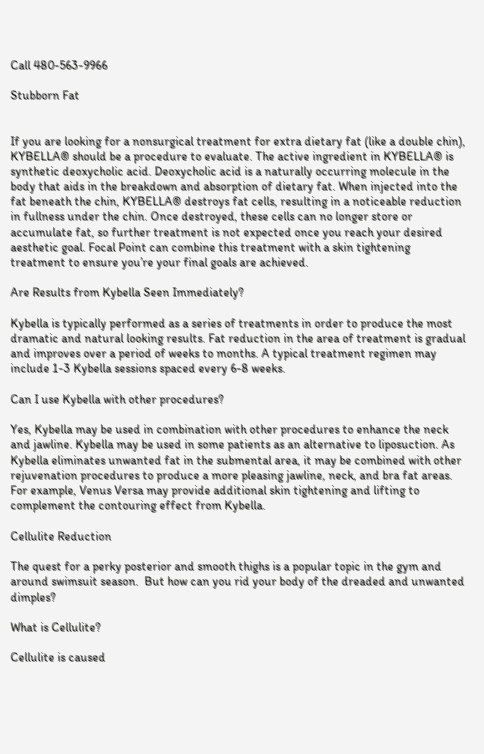Call 480-563-9966

Stubborn Fat


If you are looking for a nonsurgical treatment for extra dietary fat (like a double chin), KYBELLA® should be a procedure to evaluate. The active ingredient in KYBELLA® is synthetic deoxycholic acid. Deoxycholic acid is a naturally occurring molecule in the body that aids in the breakdown and absorption of dietary fat. When injected into the fat beneath the chin, KYBELLA® destroys fat cells, resulting in a noticeable reduction in fullness under the chin. Once destroyed, these cells can no longer store or accumulate fat, so further treatment is not expected once you reach your desired aesthetic goal. Focal Point can combine this treatment with a skin tightening treatment to ensure you’re your final goals are achieved.

Are Results from Kybella Seen Immediately?

Kybella is typically performed as a series of treatments in order to produce the most dramatic and natural looking results. Fat reduction in the area of treatment is gradual and improves over a period of weeks to months. A typical treatment regimen may include 1-3 Kybella sessions spaced every 6-8 weeks.

Can I use Kybella with other procedures?

Yes, Kybella may be used in combination with other procedures to enhance the neck and jawline. Kybella may be used in some patients as an alternative to liposuction. As Kybella eliminates unwanted fat in the submental area, it may be combined with other rejuvenation procedures to produce a more pleasing jawline, neck, and bra fat areas. For example, Venus Versa may provide additional skin tightening and lifting to complement the contouring effect from Kybella.

Cellulite Reduction

The quest for a perky posterior and smooth thighs is a popular topic in the gym and around swimsuit season.  But how can you rid your body of the dreaded and unwanted dimples?

What is Cellulite?

Cellulite is caused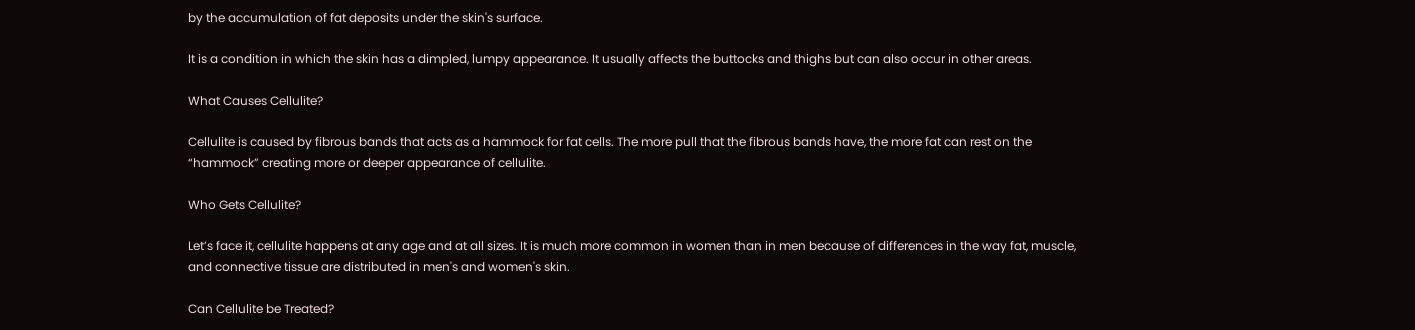by the accumulation of fat deposits under the skin's surface.

It is a condition in which the skin has a dimpled, lumpy appearance. It usually affects the buttocks and thighs but can also occur in other areas.

What Causes Cellulite?

Cellulite is caused by fibrous bands that acts as a hammock for fat cells. The more pull that the fibrous bands have, the more fat can rest on the “hammock” creating more or deeper appearance of cellulite.

Who Gets Cellulite?

Let’s face it, cellulite happens at any age and at all sizes. It is much more common in women than in men because of differences in the way fat, muscle, and connective tissue are distributed in men's and women's skin.

Can Cellulite be Treated?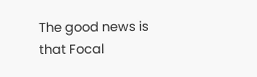The good news is that Focal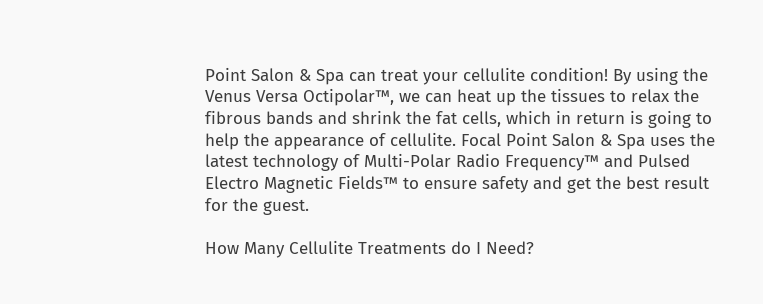Point Salon & Spa can treat your cellulite condition! By using the Venus Versa Octipolar™, we can heat up the tissues to relax the fibrous bands and shrink the fat cells, which in return is going to help the appearance of cellulite. Focal Point Salon & Spa uses the latest technology of Multi-Polar Radio Frequency™ and Pulsed Electro Magnetic Fields™ to ensure safety and get the best result for the guest.

How Many Cellulite Treatments do I Need?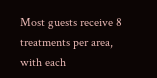Most guests receive 8 treatments per area, with each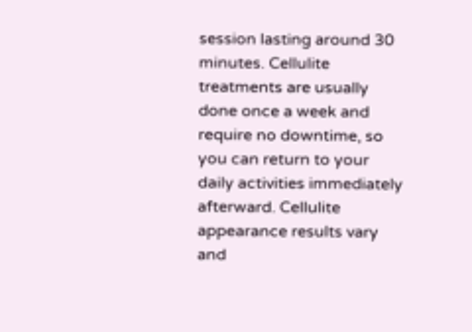session lasting around 30 minutes. Cellulite treatments are usually done once a week and require no downtime, so you can return to your daily activities immediately afterward. Cellulite appearance results vary and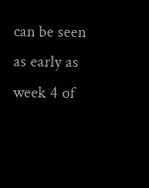can be seen as early as week 4 of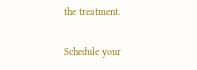the treatment.

Schedule your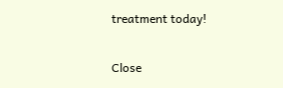treatment today!

Close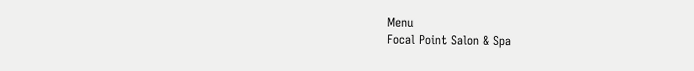Menu
Focal Point Salon & Spa